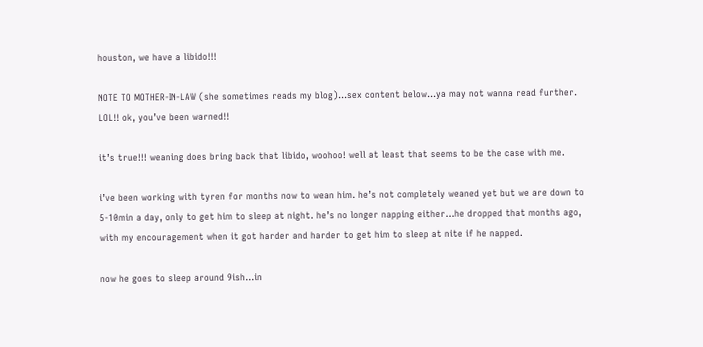houston, we have a libido!!!

NOTE TO MOTHER-IN-LAW (she sometimes reads my blog)…sex content below…ya may not wanna read further. LOL!! ok, you’ve been warned!!

it’s true!!! weaning does bring back that libido, woohoo! well at least that seems to be the case with me.

i’ve been working with tyren for months now to wean him. he’s not completely weaned yet but we are down to 5-10min a day, only to get him to sleep at night. he’s no longer napping either…he dropped that months ago, with my encouragement when it got harder and harder to get him to sleep at nite if he napped.

now he goes to sleep around 9ish…in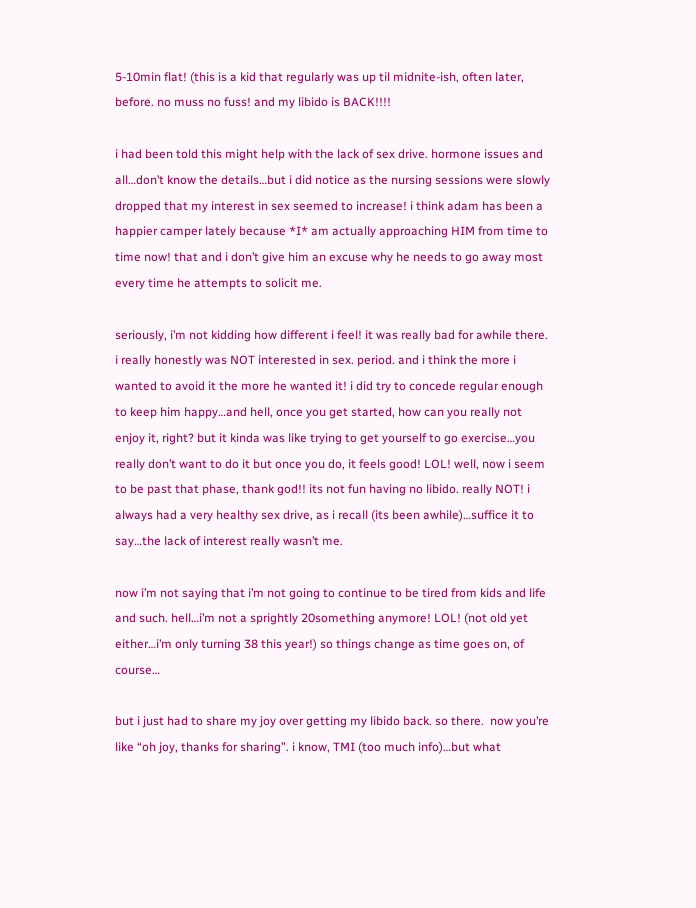5-10min flat! (this is a kid that regularly was up til midnite-ish, often later, before. no muss no fuss! and my libido is BACK!!!!

i had been told this might help with the lack of sex drive. hormone issues and all…don’t know the details…but i did notice as the nursing sessions were slowly dropped that my interest in sex seemed to increase! i think adam has been a happier camper lately because *I* am actually approaching HIM from time to time now! that and i don’t give him an excuse why he needs to go away most every time he attempts to solicit me.

seriously, i’m not kidding how different i feel! it was really bad for awhile there. i really honestly was NOT interested in sex. period. and i think the more i wanted to avoid it the more he wanted it! i did try to concede regular enough to keep him happy…and hell, once you get started, how can you really not enjoy it, right? but it kinda was like trying to get yourself to go exercise…you really don’t want to do it but once you do, it feels good! LOL! well, now i seem to be past that phase, thank god!! its not fun having no libido. really NOT! i always had a very healthy sex drive, as i recall (its been awhile)…suffice it to say…the lack of interest really wasn’t me.

now i’m not saying that i’m not going to continue to be tired from kids and life and such. hell…i’m not a sprightly 20something anymore! LOL! (not old yet either…i’m only turning 38 this year!) so things change as time goes on, of course…

but i just had to share my joy over getting my libido back. so there.  now you’re like “oh joy, thanks for sharing”. i know, TMI (too much info)…but what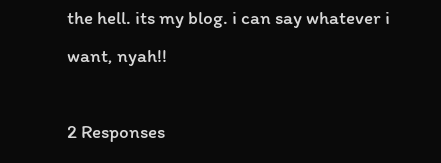the hell. its my blog. i can say whatever i want, nyah!!

2 Responses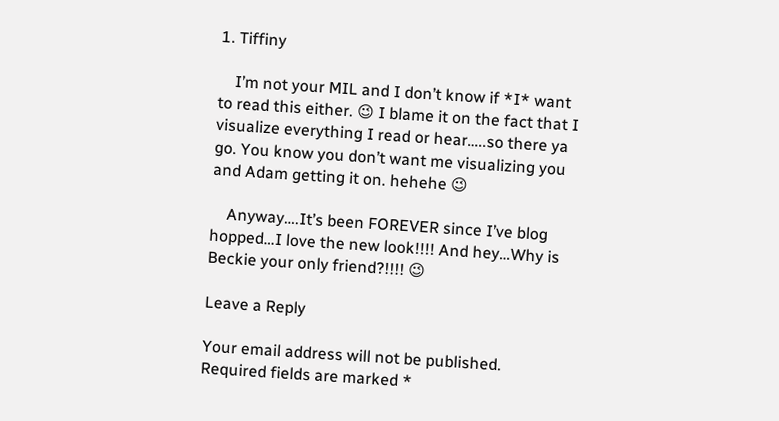1. Tiffiny

    I’m not your MIL and I don’t know if *I* want to read this either. 😉 I blame it on the fact that I visualize everything I read or hear…..so there ya go. You know you don’t want me visualizing you and Adam getting it on. hehehe 😉

    Anyway….It’s been FOREVER since I’ve blog hopped…I love the new look!!!! And hey…Why is Beckie your only friend?!!!! 😉

Leave a Reply

Your email address will not be published. Required fields are marked *